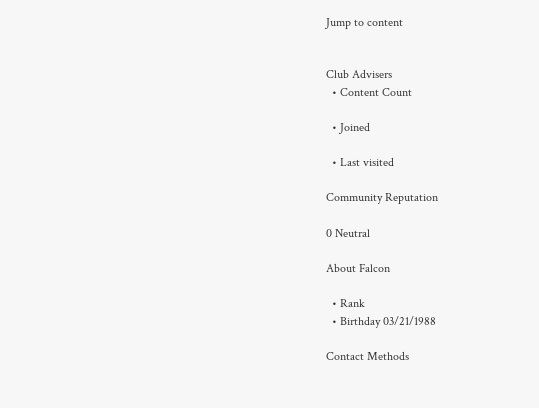Jump to content


Club Advisers
  • Content Count

  • Joined

  • Last visited

Community Reputation

0 Neutral

About Falcon

  • Rank
  • Birthday 03/21/1988

Contact Methods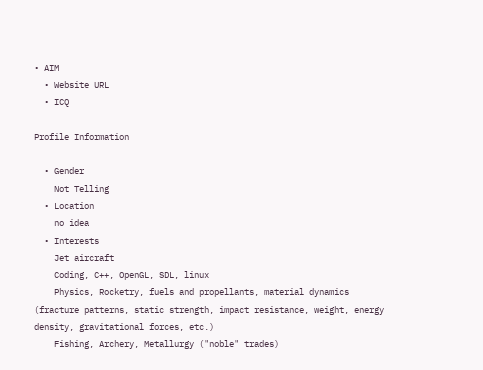• AIM
  • Website URL
  • ICQ

Profile Information

  • Gender
    Not Telling
  • Location
    no idea
  • Interests
    Jet aircraft
    Coding, C++, OpenGL, SDL, linux
    Physics, Rocketry, fuels and propellants, material dynamics (fracture patterns, static strength, impact resistance, weight, energy density, gravitational forces, etc.)
    Fishing, Archery, Metallurgy ("noble" trades)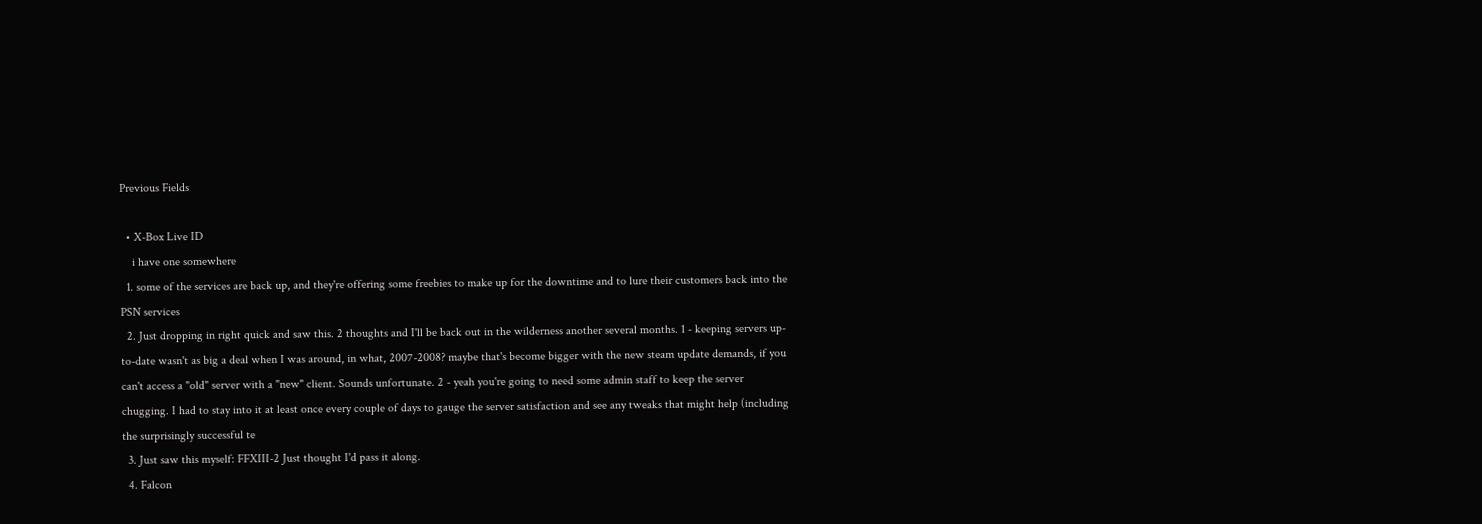Previous Fields

  • X-Box Live ID
    i have one somewhere
  1. some of the services are back up, and they're offering some freebies to make up for the downtime and to lure their customers back into the PSN services
  2. Just dropping in right quick and saw this. 2 thoughts and I'll be back out in the wilderness another several months. 1 - keeping servers up-to-date wasn't as big a deal when I was around, in what, 2007-2008? maybe that's become bigger with the new steam update demands, if you can't access a "old" server with a "new" client. Sounds unfortunate. 2 - yeah you're going to need some admin staff to keep the server chugging. I had to stay into it at least once every couple of days to gauge the server satisfaction and see any tweaks that might help (including the surprisingly successful te
  3. Just saw this myself: FFXIII-2 Just thought I'd pass it along.
  4. Falcon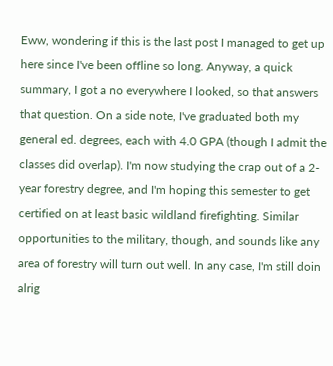Eww, wondering if this is the last post I managed to get up here since I've been offline so long. Anyway, a quick summary, I got a no everywhere I looked, so that answers that question. On a side note, I've graduated both my general ed. degrees, each with 4.0 GPA (though I admit the classes did overlap). I'm now studying the crap out of a 2-year forestry degree, and I'm hoping this semester to get certified on at least basic wildland firefighting. Similar opportunities to the military, though, and sounds like any area of forestry will turn out well. In any case, I'm still doin alrig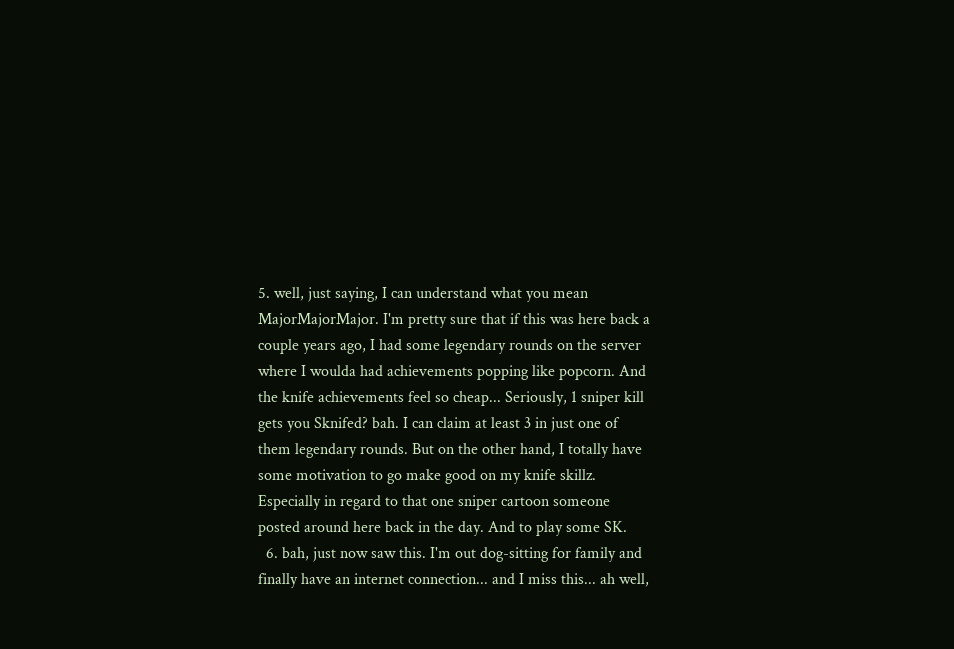5. well, just saying, I can understand what you mean MajorMajorMajor. I'm pretty sure that if this was here back a couple years ago, I had some legendary rounds on the server where I woulda had achievements popping like popcorn. And the knife achievements feel so cheap... Seriously, 1 sniper kill gets you Sknifed? bah. I can claim at least 3 in just one of them legendary rounds. But on the other hand, I totally have some motivation to go make good on my knife skillz. Especially in regard to that one sniper cartoon someone posted around here back in the day. And to play some SK.
  6. bah, just now saw this. I'm out dog-sitting for family and finally have an internet connection... and I miss this... ah well,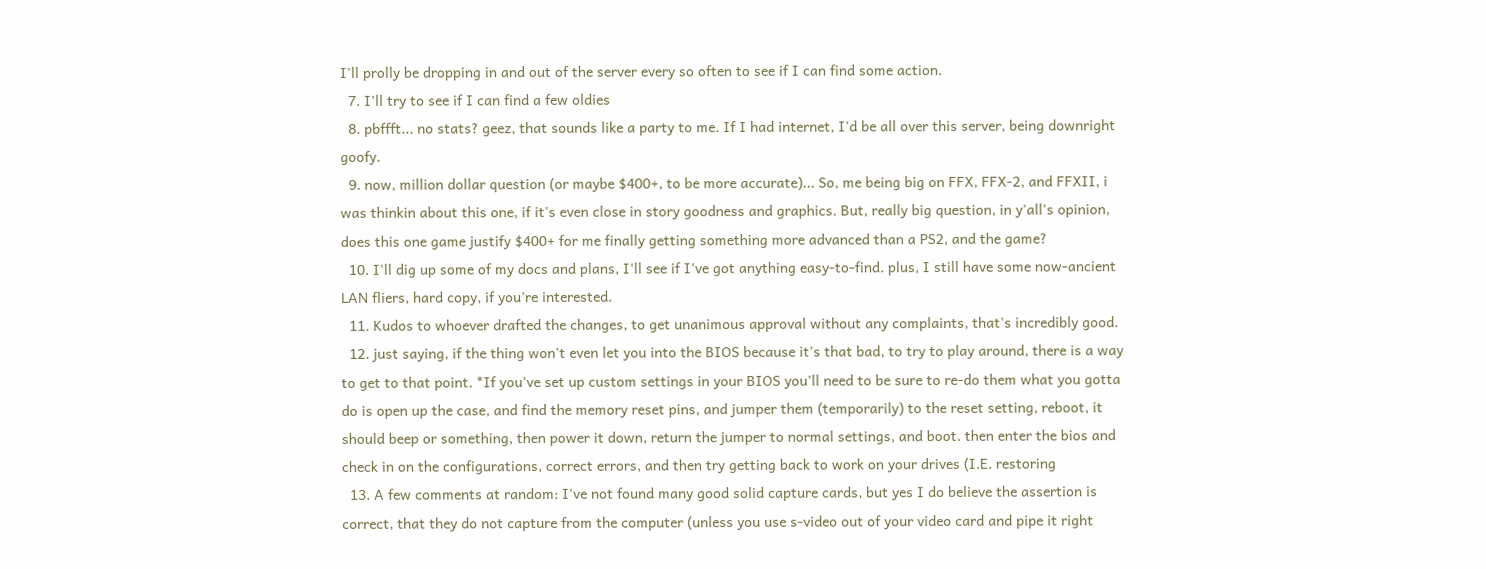I'll prolly be dropping in and out of the server every so often to see if I can find some action.
  7. I'll try to see if I can find a few oldies
  8. pbffft... no stats? geez, that sounds like a party to me. If I had internet, I'd be all over this server, being downright goofy.
  9. now, million dollar question (or maybe $400+, to be more accurate)... So, me being big on FFX, FFX-2, and FFXII, i was thinkin about this one, if it's even close in story goodness and graphics. But, really big question, in y'all's opinion, does this one game justify $400+ for me finally getting something more advanced than a PS2, and the game?
  10. I'll dig up some of my docs and plans, I'll see if I've got anything easy-to-find. plus, I still have some now-ancient LAN fliers, hard copy, if you're interested.
  11. Kudos to whoever drafted the changes, to get unanimous approval without any complaints, that's incredibly good.
  12. just saying, if the thing won't even let you into the BIOS because it's that bad, to try to play around, there is a way to get to that point. *If you've set up custom settings in your BIOS you'll need to be sure to re-do them what you gotta do is open up the case, and find the memory reset pins, and jumper them (temporarily) to the reset setting, reboot, it should beep or something, then power it down, return the jumper to normal settings, and boot. then enter the bios and check in on the configurations, correct errors, and then try getting back to work on your drives (I.E. restoring
  13. A few comments at random: I've not found many good solid capture cards, but yes I do believe the assertion is correct, that they do not capture from the computer (unless you use s-video out of your video card and pipe it right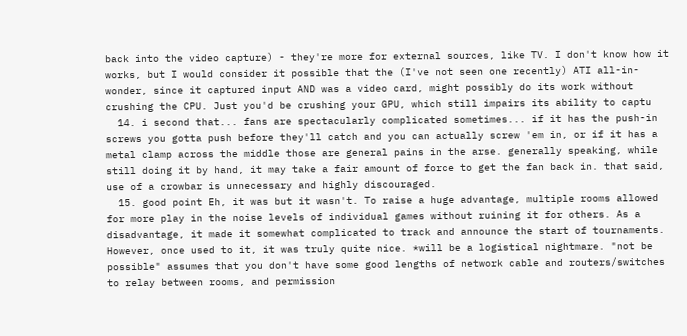back into the video capture) - they're more for external sources, like TV. I don't know how it works, but I would consider it possible that the (I've not seen one recently) ATI all-in-wonder, since it captured input AND was a video card, might possibly do its work without crushing the CPU. Just you'd be crushing your GPU, which still impairs its ability to captu
  14. i second that... fans are spectacularly complicated sometimes... if it has the push-in screws you gotta push before they'll catch and you can actually screw 'em in, or if it has a metal clamp across the middle those are general pains in the arse. generally speaking, while still doing it by hand, it may take a fair amount of force to get the fan back in. that said, use of a crowbar is unnecessary and highly discouraged.
  15. good point Eh, it was but it wasn't. To raise a huge advantage, multiple rooms allowed for more play in the noise levels of individual games without ruining it for others. As a disadvantage, it made it somewhat complicated to track and announce the start of tournaments. However, once used to it, it was truly quite nice. *will be a logistical nightmare. "not be possible" assumes that you don't have some good lengths of network cable and routers/switches to relay between rooms, and permission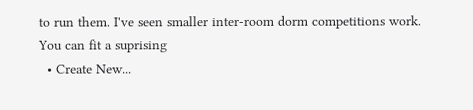to run them. I've seen smaller inter-room dorm competitions work. You can fit a suprising
  • Create New...